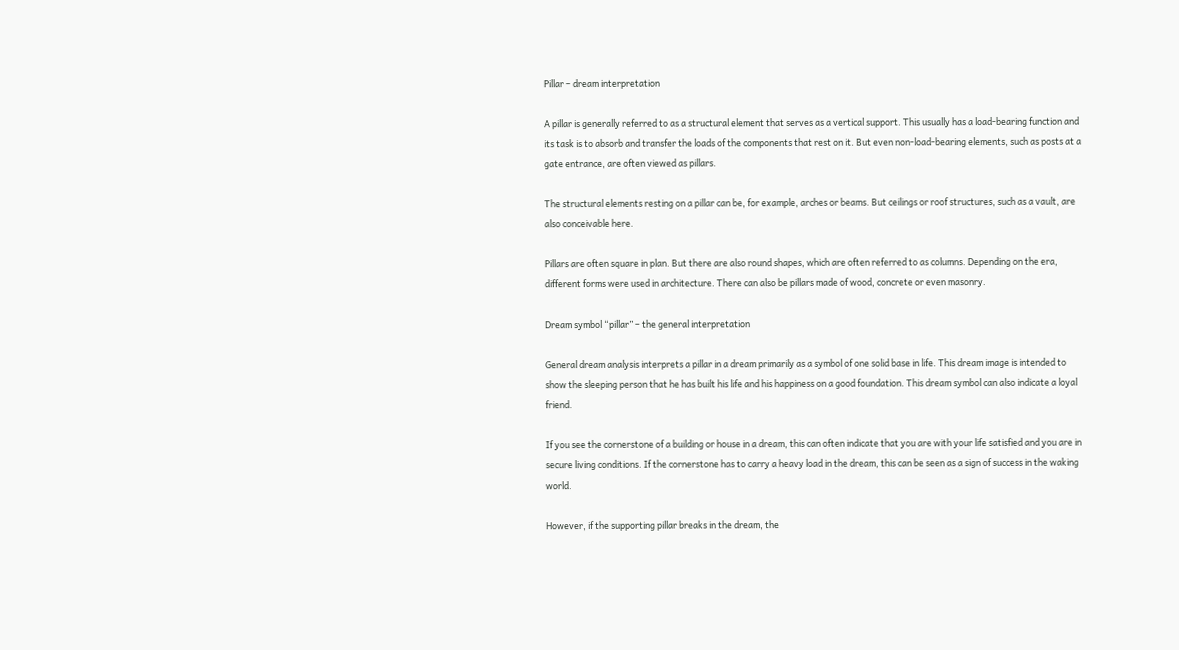Pillar – dream interpretation

A pillar is generally referred to as a structural element that serves as a vertical support. This usually has a load-bearing function and its task is to absorb and transfer the loads of the components that rest on it. But even non-load-bearing elements, such as posts at a gate entrance, are often viewed as pillars.

The structural elements resting on a pillar can be, for example, arches or beams. But ceilings or roof structures, such as a vault, are also conceivable here.

Pillars are often square in plan. But there are also round shapes, which are often referred to as columns. Depending on the era, different forms were used in architecture. There can also be pillars made of wood, concrete or even masonry.

Dream symbol “pillar” – the general interpretation

General dream analysis interprets a pillar in a dream primarily as a symbol of one solid base in life. This dream image is intended to show the sleeping person that he has built his life and his happiness on a good foundation. This dream symbol can also indicate a loyal friend.

If you see the cornerstone of a building or house in a dream, this can often indicate that you are with your life satisfied and you are in secure living conditions. If the cornerstone has to carry a heavy load in the dream, this can be seen as a sign of success in the waking world.

However, if the supporting pillar breaks in the dream, the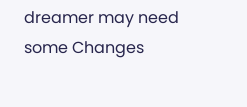dreamer may need some Changes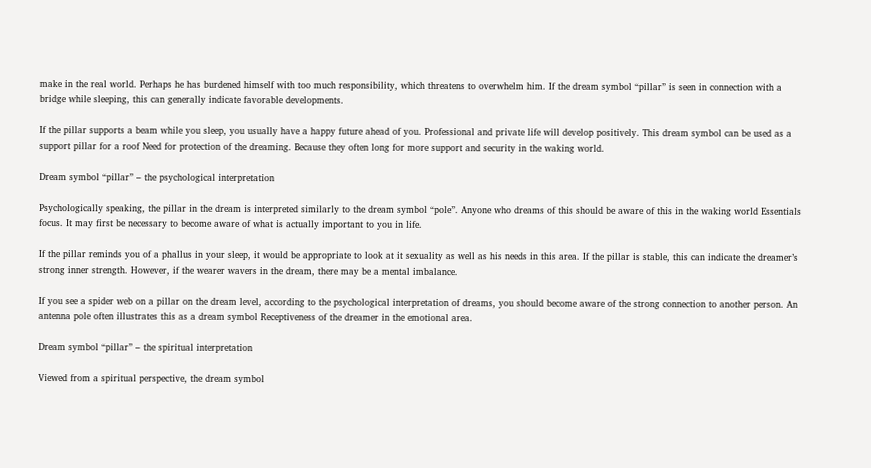make in the real world. Perhaps he has burdened himself with too much responsibility, which threatens to overwhelm him. If the dream symbol “pillar” is seen in connection with a bridge while sleeping, this can generally indicate favorable developments.

If the pillar supports a beam while you sleep, you usually have a happy future ahead of you. Professional and private life will develop positively. This dream symbol can be used as a support pillar for a roof Need for protection of the dreaming. Because they often long for more support and security in the waking world.

Dream symbol “pillar” – the psychological interpretation

Psychologically speaking, the pillar in the dream is interpreted similarly to the dream symbol “pole”. Anyone who dreams of this should be aware of this in the waking world Essentials focus. It may first be necessary to become aware of what is actually important to you in life.

If the pillar reminds you of a phallus in your sleep, it would be appropriate to look at it sexuality as well as his needs in this area. If the pillar is stable, this can indicate the dreamer’s strong inner strength. However, if the wearer wavers in the dream, there may be a mental imbalance.

If you see a spider web on a pillar on the dream level, according to the psychological interpretation of dreams, you should become aware of the strong connection to another person. An antenna pole often illustrates this as a dream symbol Receptiveness of the dreamer in the emotional area.

Dream symbol “pillar” – the spiritual interpretation

Viewed from a spiritual perspective, the dream symbol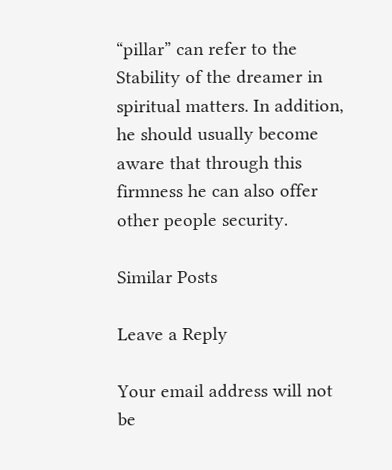“pillar” can refer to the Stability of the dreamer in spiritual matters. In addition, he should usually become aware that through this firmness he can also offer other people security.

Similar Posts

Leave a Reply

Your email address will not be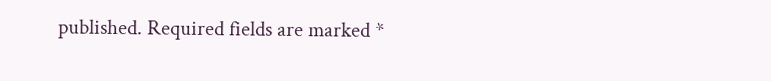published. Required fields are marked *